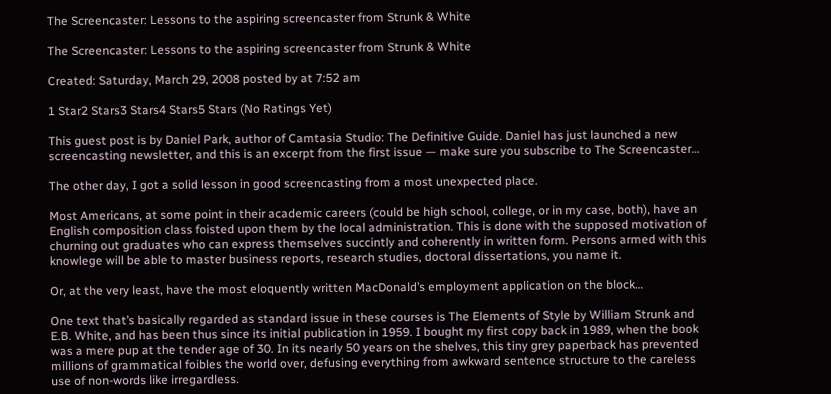The Screencaster: Lessons to the aspiring screencaster from Strunk & White

The Screencaster: Lessons to the aspiring screencaster from Strunk & White

Created: Saturday, March 29, 2008 posted by at 7:52 am

1 Star2 Stars3 Stars4 Stars5 Stars (No Ratings Yet)

This guest post is by Daniel Park, author of Camtasia Studio: The Definitive Guide. Daniel has just launched a new screencasting newsletter, and this is an excerpt from the first issue — make sure you subscribe to The Screencaster…

The other day, I got a solid lesson in good screencasting from a most unexpected place.

Most Americans, at some point in their academic careers (could be high school, college, or in my case, both), have an English composition class foisted upon them by the local administration. This is done with the supposed motivation of churning out graduates who can express themselves succintly and coherently in written form. Persons armed with this knowlege will be able to master business reports, research studies, doctoral dissertations, you name it.

Or, at the very least, have the most eloquently written MacDonald’s employment application on the block…

One text that’s basically regarded as standard issue in these courses is The Elements of Style by William Strunk and E.B. White, and has been thus since its initial publication in 1959. I bought my first copy back in 1989, when the book was a mere pup at the tender age of 30. In its nearly 50 years on the shelves, this tiny grey paperback has prevented millions of grammatical foibles the world over, defusing everything from awkward sentence structure to the careless use of non-words like irregardless.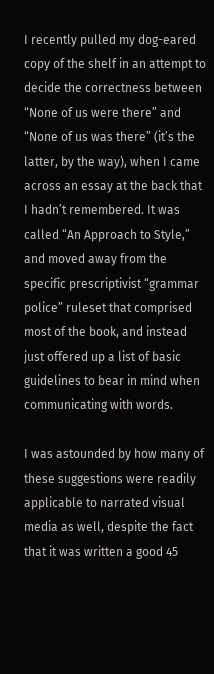I recently pulled my dog-eared copy of the shelf in an attempt to decide the correctness between “None of us were there” and “None of us was there” (it’s the latter, by the way), when I came across an essay at the back that I hadn’t remembered. It was called “An Approach to Style,” and moved away from the specific prescriptivist “grammar police” ruleset that comprised most of the book, and instead just offered up a list of basic guidelines to bear in mind when communicating with words.

I was astounded by how many of these suggestions were readily applicable to narrated visual media as well, despite the fact that it was written a good 45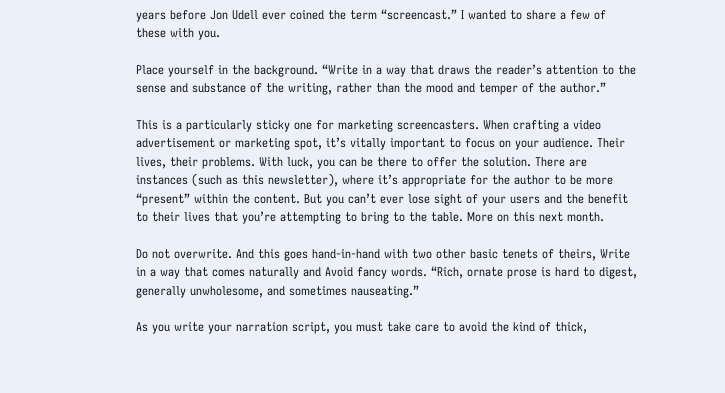years before Jon Udell ever coined the term “screencast.” I wanted to share a few of these with you.

Place yourself in the background. “Write in a way that draws the reader’s attention to the sense and substance of the writing, rather than the mood and temper of the author.”

This is a particularly sticky one for marketing screencasters. When crafting a video advertisement or marketing spot, it’s vitally important to focus on your audience. Their lives, their problems. With luck, you can be there to offer the solution. There are instances (such as this newsletter), where it’s appropriate for the author to be more “present” within the content. But you can’t ever lose sight of your users and the benefit to their lives that you’re attempting to bring to the table. More on this next month.

Do not overwrite. And this goes hand-in-hand with two other basic tenets of theirs, Write in a way that comes naturally and Avoid fancy words. “Rich, ornate prose is hard to digest, generally unwholesome, and sometimes nauseating.”

As you write your narration script, you must take care to avoid the kind of thick,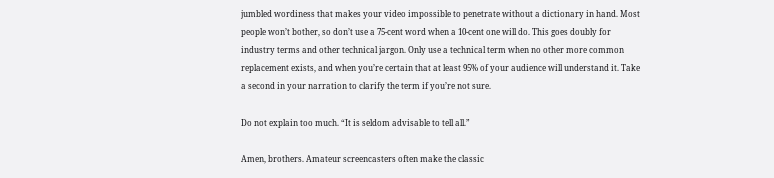jumbled wordiness that makes your video impossible to penetrate without a dictionary in hand. Most people won’t bother, so don’t use a 75-cent word when a 10-cent one will do. This goes doubly for industry terms and other technical jargon. Only use a technical term when no other more common replacement exists, and when you’re certain that at least 95% of your audience will understand it. Take a second in your narration to clarify the term if you’re not sure.

Do not explain too much. “It is seldom advisable to tell all.”

Amen, brothers. Amateur screencasters often make the classic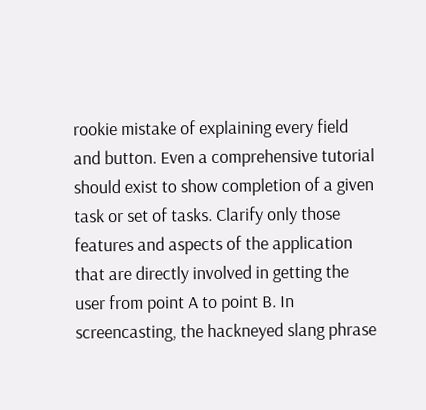rookie mistake of explaining every field and button. Even a comprehensive tutorial should exist to show completion of a given task or set of tasks. Clarify only those features and aspects of the application that are directly involved in getting the user from point A to point B. In screencasting, the hackneyed slang phrase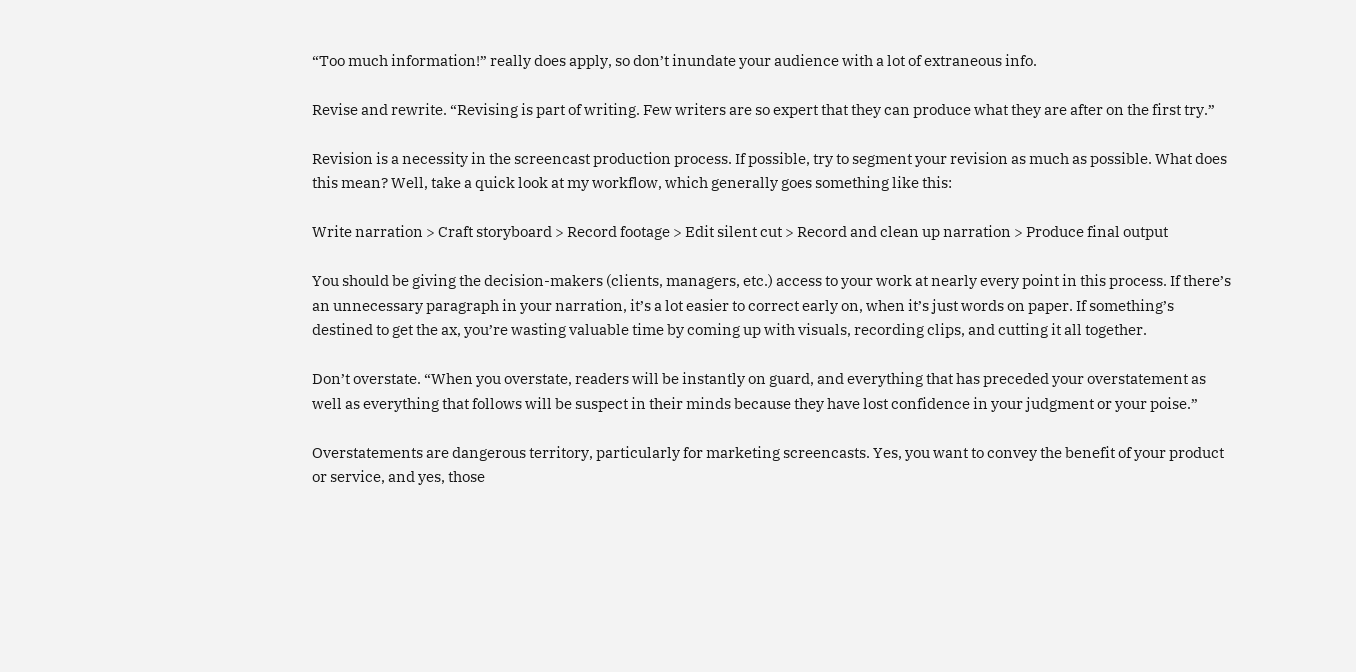“Too much information!” really does apply, so don’t inundate your audience with a lot of extraneous info.

Revise and rewrite. “Revising is part of writing. Few writers are so expert that they can produce what they are after on the first try.”

Revision is a necessity in the screencast production process. If possible, try to segment your revision as much as possible. What does this mean? Well, take a quick look at my workflow, which generally goes something like this:

Write narration > Craft storyboard > Record footage > Edit silent cut > Record and clean up narration > Produce final output

You should be giving the decision-makers (clients, managers, etc.) access to your work at nearly every point in this process. If there’s an unnecessary paragraph in your narration, it’s a lot easier to correct early on, when it’s just words on paper. If something’s destined to get the ax, you’re wasting valuable time by coming up with visuals, recording clips, and cutting it all together.

Don’t overstate. “When you overstate, readers will be instantly on guard, and everything that has preceded your overstatement as well as everything that follows will be suspect in their minds because they have lost confidence in your judgment or your poise.”

Overstatements are dangerous territory, particularly for marketing screencasts. Yes, you want to convey the benefit of your product or service, and yes, those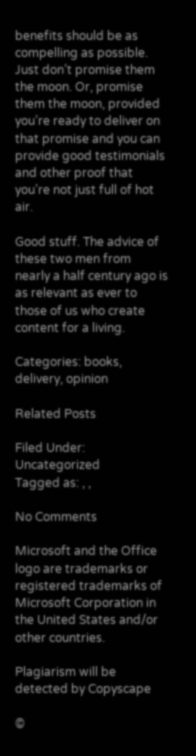benefits should be as compelling as possible. Just don’t promise them the moon. Or, promise them the moon, provided you’re ready to deliver on that promise and you can provide good testimonials and other proof that you’re not just full of hot air.

Good stuff. The advice of these two men from nearly a half century ago is as relevant as ever to those of us who create content for a living.

Categories: books, delivery, opinion

Related Posts

Filed Under: Uncategorized
Tagged as: , ,

No Comments

Microsoft and the Office logo are trademarks or registered trademarks of Microsoft Corporation in the United States and/or other countries.

Plagiarism will be detected by Copyscape

©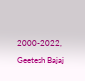2000-2022, Geetesh Bajaj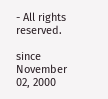- All rights reserved.

since November 02, 2000